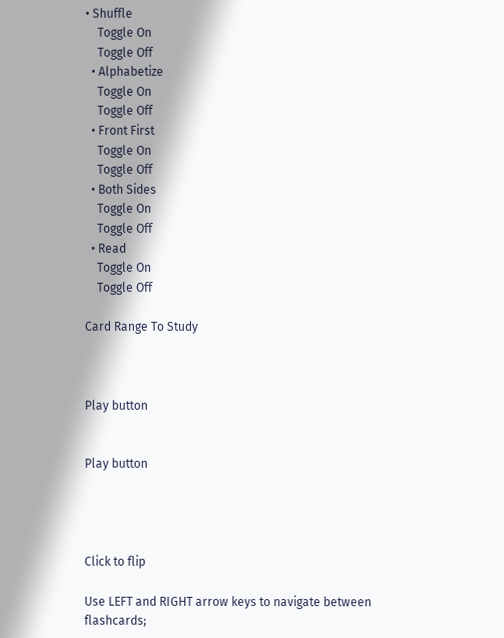• Shuffle
    Toggle On
    Toggle Off
  • Alphabetize
    Toggle On
    Toggle Off
  • Front First
    Toggle On
    Toggle Off
  • Both Sides
    Toggle On
    Toggle Off
  • Read
    Toggle On
    Toggle Off

Card Range To Study



Play button


Play button




Click to flip

Use LEFT and RIGHT arrow keys to navigate between flashcards;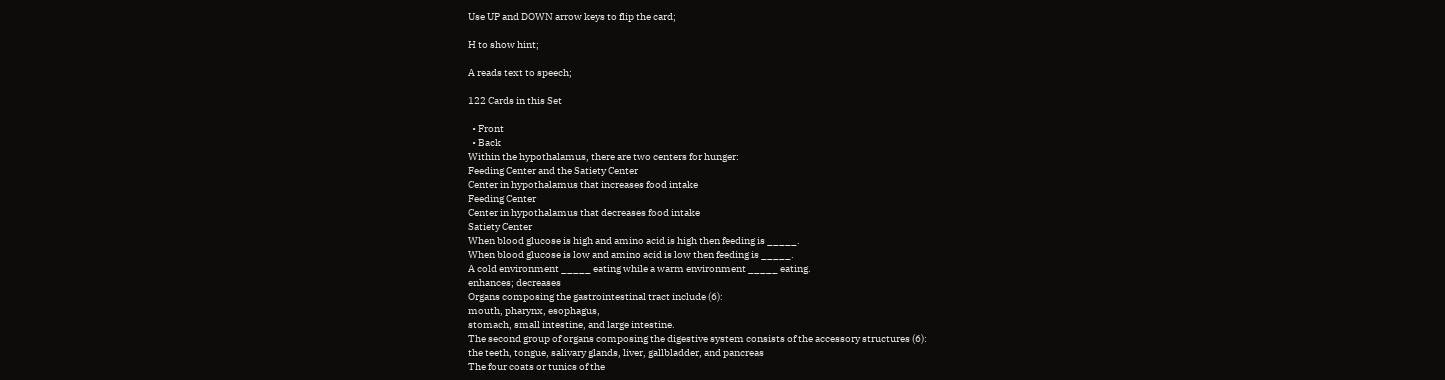Use UP and DOWN arrow keys to flip the card;

H to show hint;

A reads text to speech;

122 Cards in this Set

  • Front
  • Back
Within the hypothalamus, there are two centers for hunger:
Feeding Center and the Satiety Center
Center in hypothalamus that increases food intake
Feeding Center
Center in hypothalamus that decreases food intake
Satiety Center
When blood glucose is high and amino acid is high then feeding is _____.
When blood glucose is low and amino acid is low then feeding is _____.
A cold environment _____ eating while a warm environment _____ eating.
enhances; decreases
Organs composing the gastrointestinal tract include (6):
mouth, pharynx, esophagus,
stomach, small intestine, and large intestine.
The second group of organs composing the digestive system consists of the accessory structures (6):
the teeth, tongue, salivary glands, liver, gallbladder, and pancreas
The four coats or tunics of the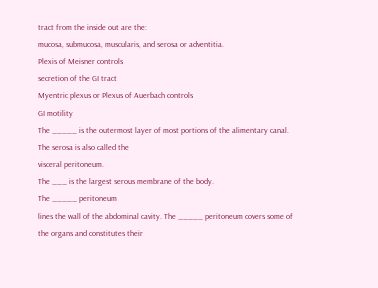tract from the inside out are the:
mucosa, submucosa, muscularis, and serosa or adventitia.
Plexis of Meisner controls
secretion of the GI tract
Myentric plexus or Plexus of Auerbach controls
GI motility
The _____ is the outermost layer of most portions of the alimentary canal.
The serosa is also called the
visceral peritoneum.
The ___ is the largest serous membrane of the body.
The _____ peritoneum
lines the wall of the abdominal cavity. The _____ peritoneum covers some of
the organs and constitutes their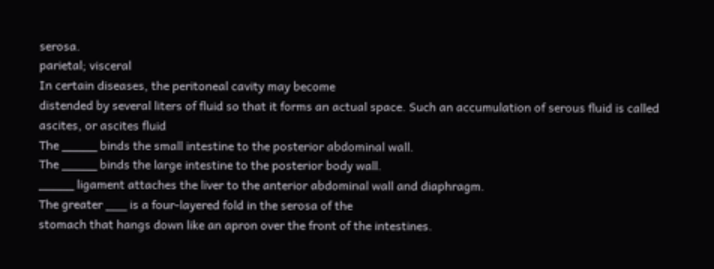serosa.
parietal; visceral
In certain diseases, the peritoneal cavity may become
distended by several liters of fluid so that it forms an actual space. Such an accumulation of serous fluid is called
ascites, or ascites fluid
The _____ binds the small intestine to the posterior abdominal wall.
The _____ binds the large intestine to the posterior body wall.
_____ ligament attaches the liver to the anterior abdominal wall and diaphragm.
The greater ___ is a four-layered fold in the serosa of the
stomach that hangs down like an apron over the front of the intestines.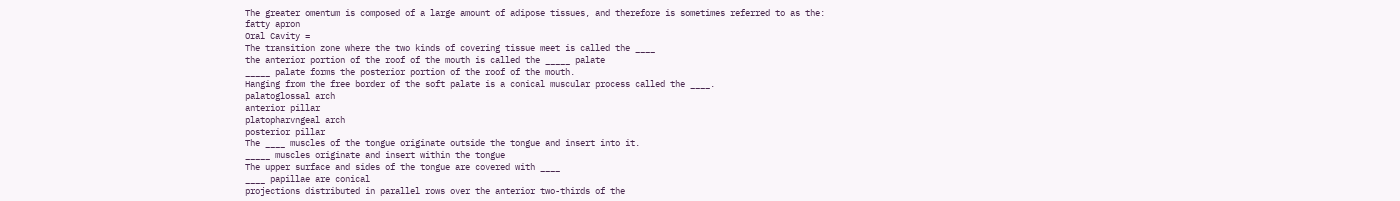The greater omentum is composed of a large amount of adipose tissues, and therefore is sometimes referred to as the:
fatty apron
Oral Cavity =
The transition zone where the two kinds of covering tissue meet is called the ____
the anterior portion of the roof of the mouth is called the _____ palate
_____ palate forms the posterior portion of the roof of the mouth.
Hanging from the free border of the soft palate is a conical muscular process called the ____.
palatoglossal arch
anterior pillar
platopharvngeal arch
posterior pillar
The ____ muscles of the tongue originate outside the tongue and insert into it.
_____ muscles originate and insert within the tongue
The upper surface and sides of the tongue are covered with ____
____ papillae are conical
projections distributed in parallel rows over the anterior two-thirds of the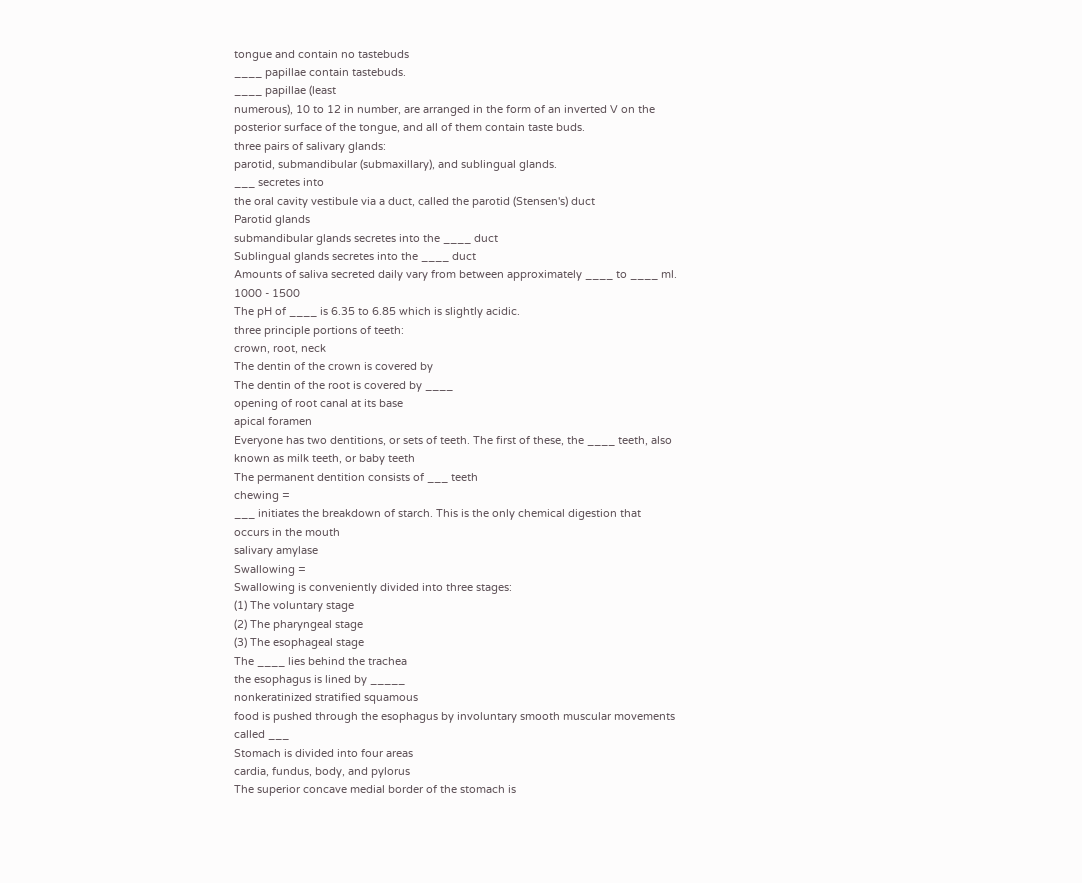tongue and contain no tastebuds
____ papillae contain tastebuds.
____ papillae (least
numerous), 10 to 12 in number, are arranged in the form of an inverted V on the posterior surface of the tongue, and all of them contain taste buds.
three pairs of salivary glands:
parotid, submandibular (submaxillary), and sublingual glands.
___ secretes into
the oral cavity vestibule via a duct, called the parotid (Stensen's) duct
Parotid glands
submandibular glands secretes into the ____ duct
Sublingual glands secretes into the ____ duct
Amounts of saliva secreted daily vary from between approximately ____ to ____ ml.
1000 - 1500
The pH of ____ is 6.35 to 6.85 which is slightly acidic.
three principle portions of teeth:
crown, root, neck
The dentin of the crown is covered by
The dentin of the root is covered by ____
opening of root canal at its base
apical foramen
Everyone has two dentitions, or sets of teeth. The first of these, the ____ teeth, also known as milk teeth, or baby teeth
The permanent dentition consists of ___ teeth
chewing =
___ initiates the breakdown of starch. This is the only chemical digestion that
occurs in the mouth
salivary amylase
Swallowing =
Swallowing is conveniently divided into three stages:
(1) The voluntary stage
(2) The pharyngeal stage
(3) The esophageal stage
The ____ lies behind the trachea
the esophagus is lined by _____
nonkeratinized stratified squamous
food is pushed through the esophagus by involuntary smooth muscular movements called ___
Stomach is divided into four areas
cardia, fundus, body, and pylorus
The superior concave medial border of the stomach is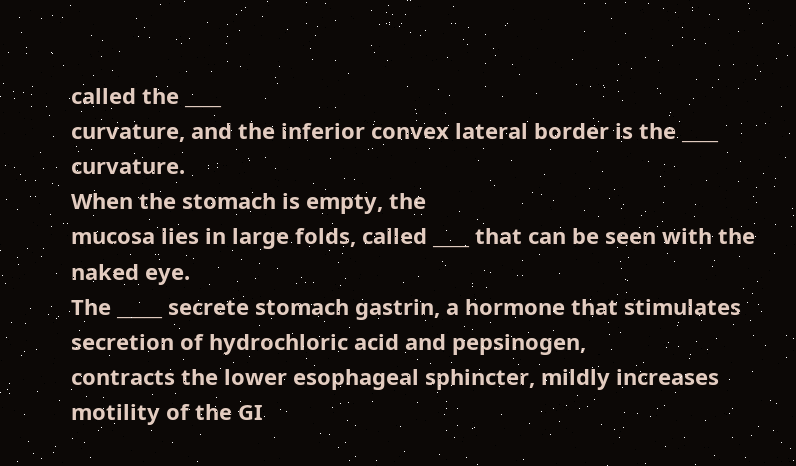called the ____
curvature, and the inferior convex lateral border is the ____ curvature.
When the stomach is empty, the
mucosa lies in large folds, called ____ that can be seen with the naked eye.
The _____ secrete stomach gastrin, a hormone that stimulates secretion of hydrochloric acid and pepsinogen,
contracts the lower esophageal sphincter, mildly increases motility of the GI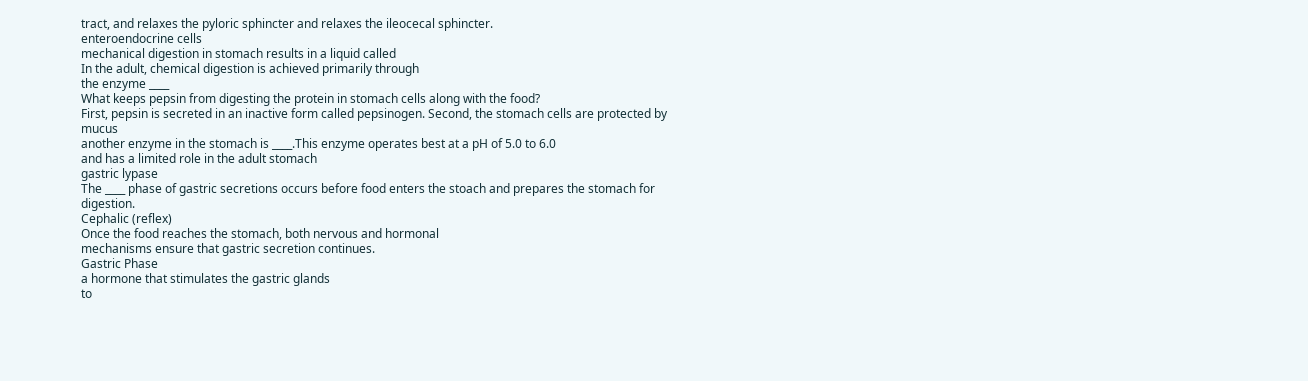tract, and relaxes the pyloric sphincter and relaxes the ileocecal sphincter.
enteroendocrine cells
mechanical digestion in stomach results in a liquid called
In the adult, chemical digestion is achieved primarily through
the enzyme ____
What keeps pepsin from digesting the protein in stomach cells along with the food?
First, pepsin is secreted in an inactive form called pepsinogen. Second, the stomach cells are protected by mucus
another enzyme in the stomach is ____.This enzyme operates best at a pH of 5.0 to 6.0
and has a limited role in the adult stomach
gastric lypase
The ____ phase of gastric secretions occurs before food enters the stoach and prepares the stomach for digestion.
Cephalic (reflex)
Once the food reaches the stomach, both nervous and hormonal
mechanisms ensure that gastric secretion continues.
Gastric Phase
a hormone that stimulates the gastric glands
to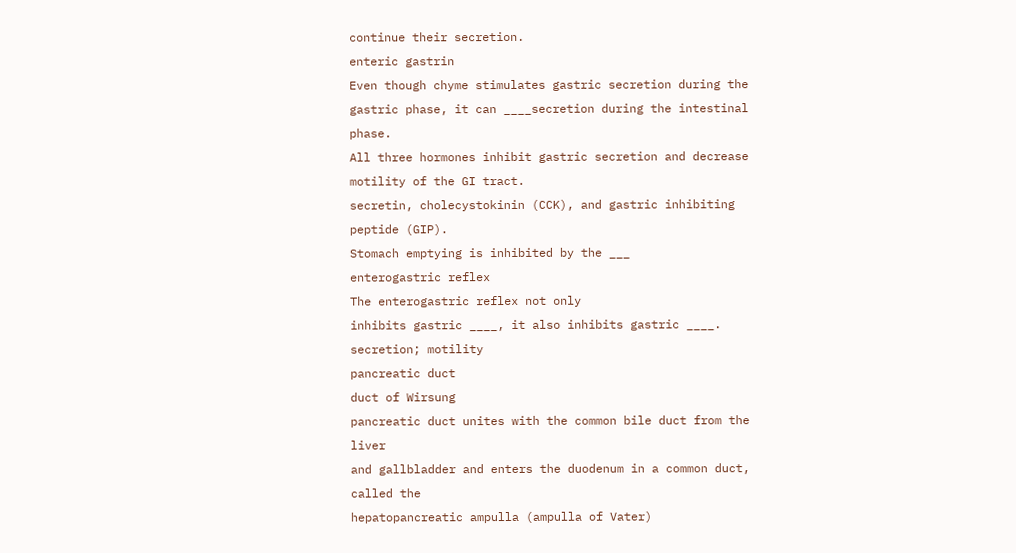continue their secretion.
enteric gastrin
Even though chyme stimulates gastric secretion during the gastric phase, it can ____secretion during the intestinal phase.
All three hormones inhibit gastric secretion and decrease motility of the GI tract.
secretin, cholecystokinin (CCK), and gastric inhibiting peptide (GIP).
Stomach emptying is inhibited by the ___
enterogastric reflex
The enterogastric reflex not only
inhibits gastric ____, it also inhibits gastric ____.
secretion; motility
pancreatic duct
duct of Wirsung
pancreatic duct unites with the common bile duct from the liver
and gallbladder and enters the duodenum in a common duct, called the
hepatopancreatic ampulla (ampulla of Vater)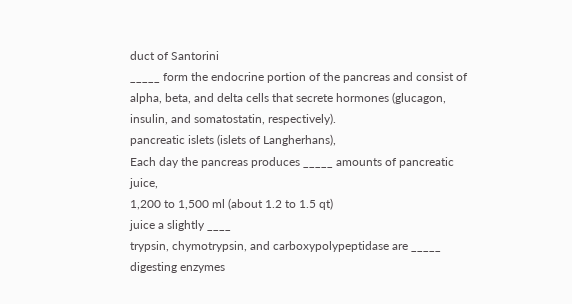duct of Santorini
_____ form the endocrine portion of the pancreas and consist of alpha, beta, and delta cells that secrete hormones (glucagon, insulin, and somatostatin, respectively).
pancreatic islets (islets of Langherhans),
Each day the pancreas produces _____ amounts of pancreatic juice,
1,200 to 1,500 ml (about 1.2 to 1.5 qt)
juice a slightly ____
trypsin, chymotrypsin, and carboxypolypeptidase are _____ digesting enzymes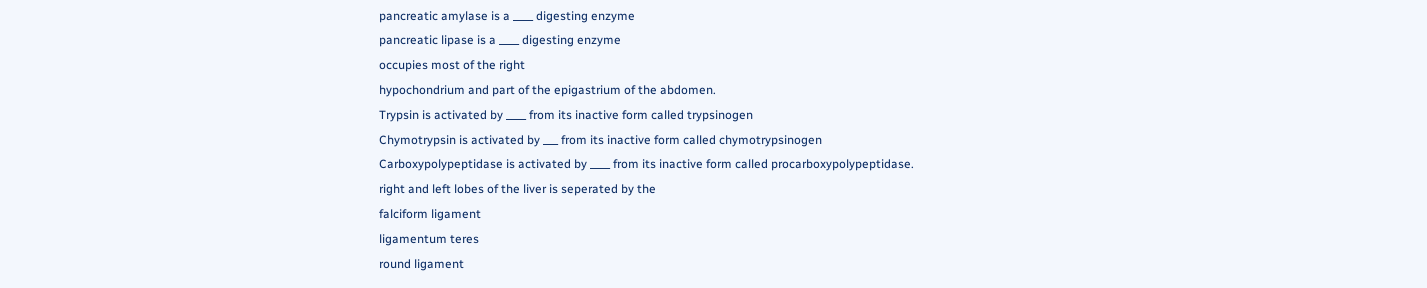pancreatic amylase is a ____ digesting enzyme
pancreatic lipase is a ____ digesting enzyme
occupies most of the right
hypochondrium and part of the epigastrium of the abdomen.
Trypsin is activated by ____ from its inactive form called trypsinogen
Chymotrypsin is activated by ___ from its inactive form called chymotrypsinogen
Carboxypolypeptidase is activated by ____ from its inactive form called procarboxypolypeptidase.
right and left lobes of the liver is seperated by the
falciform ligament
ligamentum teres
round ligament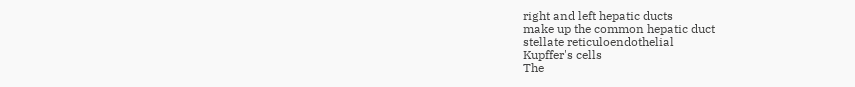right and left hepatic ducts
make up the common hepatic duct
stellate reticuloendothelial
Kupffer's cells
The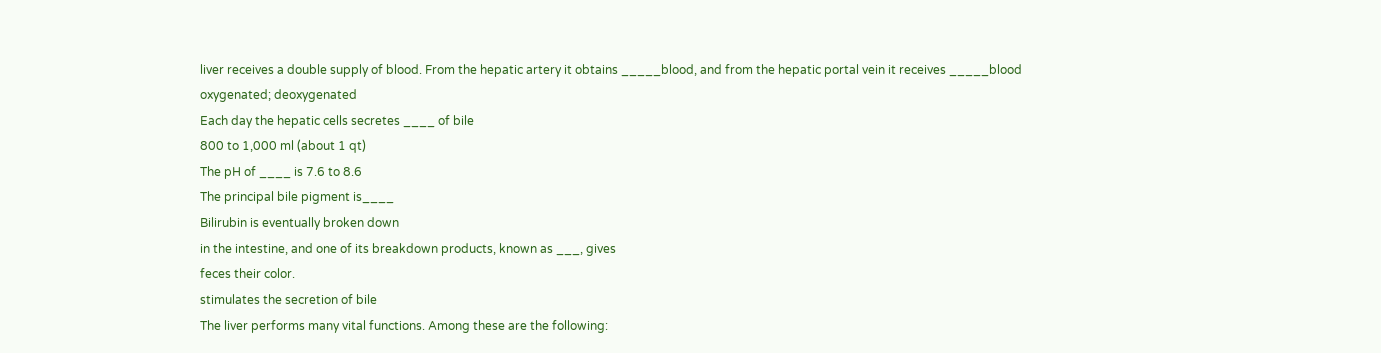liver receives a double supply of blood. From the hepatic artery it obtains _____blood, and from the hepatic portal vein it receives _____blood
oxygenated; deoxygenated
Each day the hepatic cells secretes ____ of bile
800 to 1,000 ml (about 1 qt)
The pH of ____ is 7.6 to 8.6
The principal bile pigment is____
Bilirubin is eventually broken down
in the intestine, and one of its breakdown products, known as ___, gives
feces their color.
stimulates the secretion of bile
The liver performs many vital functions. Among these are the following: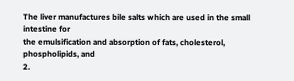The liver manufactures bile salts which are used in the small intestine for
the emulsification and absorption of fats, cholesterol, phospholipids, and
2.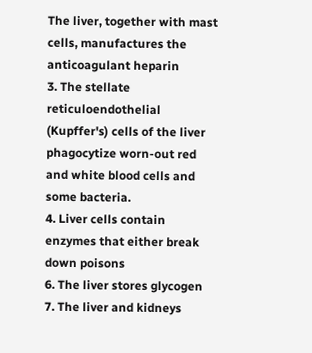The liver, together with mast cells, manufactures the anticoagulant heparin
3. The stellate reticuloendothelial (Kupffer's) cells of the liver phagocytize worn-out red and white blood cells and some bacteria.
4. Liver cells contain enzymes that either break down poisons
6. The liver stores glycogen
7. The liver and kidneys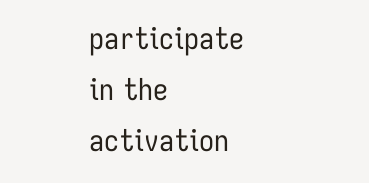participate in the activation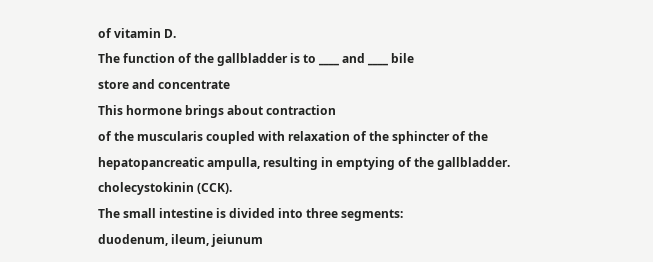of vitamin D.
The function of the gallbladder is to ____ and ____ bile
store and concentrate
This hormone brings about contraction
of the muscularis coupled with relaxation of the sphincter of the
hepatopancreatic ampulla, resulting in emptying of the gallbladder.
cholecystokinin (CCK).
The small intestine is divided into three segments:
duodenum, ileum, jeiunum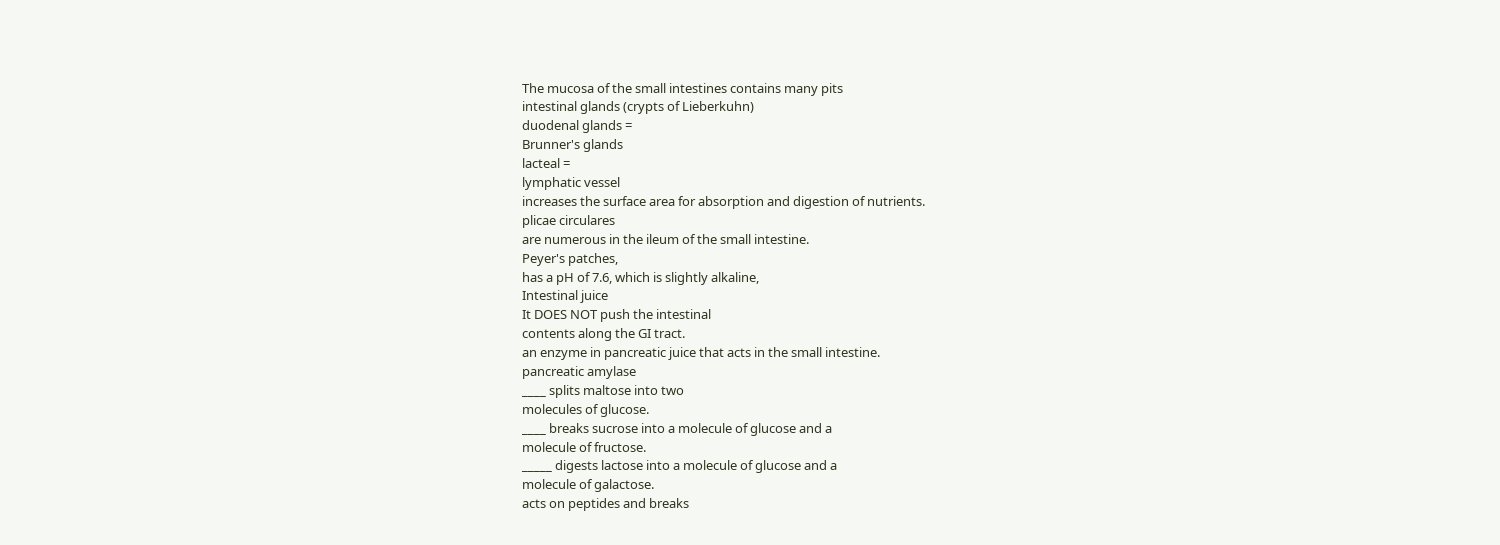The mucosa of the small intestines contains many pits
intestinal glands (crypts of Lieberkuhn)
duodenal glands =
Brunner's glands
lacteal =
lymphatic vessel
increases the surface area for absorption and digestion of nutrients.
plicae circulares
are numerous in the ileum of the small intestine.
Peyer's patches,
has a pH of 7.6, which is slightly alkaline,
Intestinal juice
It DOES NOT push the intestinal
contents along the GI tract.
an enzyme in pancreatic juice that acts in the small intestine.
pancreatic amylase
____ splits maltose into two
molecules of glucose.
____ breaks sucrose into a molecule of glucose and a
molecule of fructose.
_____ digests lactose into a molecule of glucose and a
molecule of galactose.
acts on peptides and breaks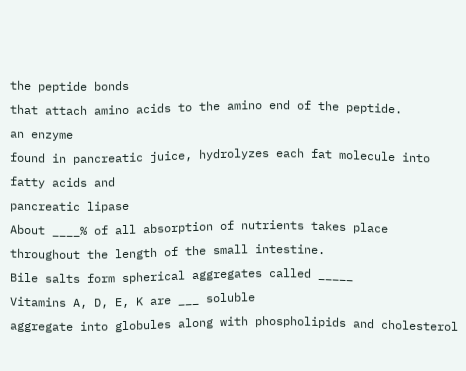the peptide bonds
that attach amino acids to the amino end of the peptide.
an enzyme
found in pancreatic juice, hydrolyzes each fat molecule into fatty acids and
pancreatic lipase
About ____% of all absorption of nutrients takes place throughout the length of the small intestine.
Bile salts form spherical aggregates called _____
Vitamins A, D, E, K are ___ soluble
aggregate into globules along with phospholipids and cholesterol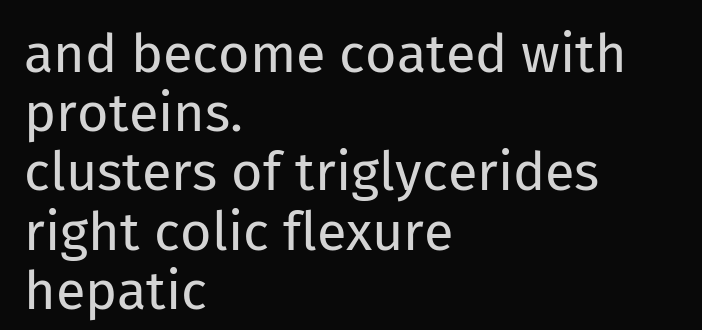and become coated with proteins.
clusters of triglycerides
right colic flexure
hepatic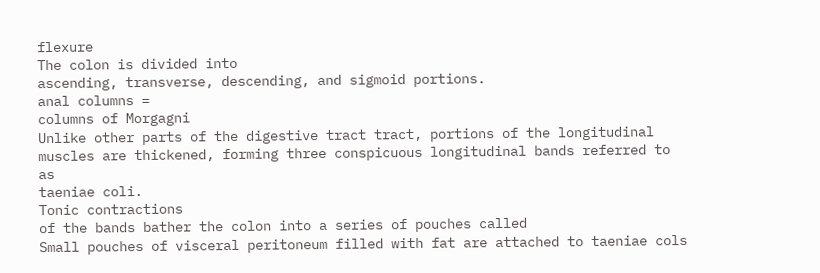flexure
The colon is divided into
ascending, transverse, descending, and sigmoid portions.
anal columns =
columns of Morgagni
Unlike other parts of the digestive tract tract, portions of the longitudinal muscles are thickened, forming three conspicuous longitudinal bands referred to as
taeniae coli.
Tonic contractions
of the bands bather the colon into a series of pouches called
Small pouches of visceral peritoneum filled with fat are attached to taeniae cols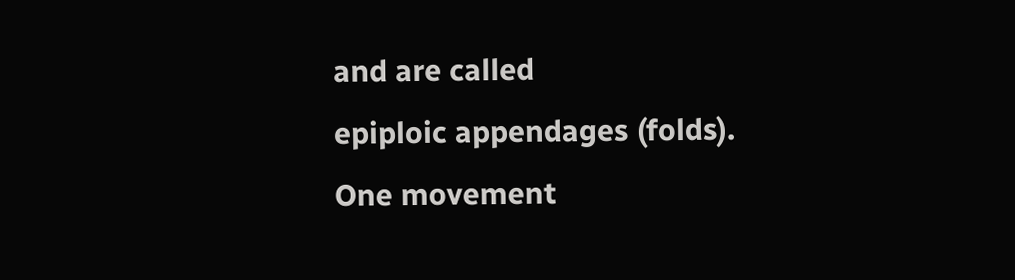and are called
epiploic appendages (folds).
One movement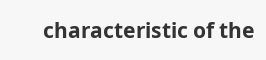characteristic of the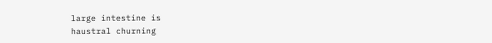large intestine is
haustral churning